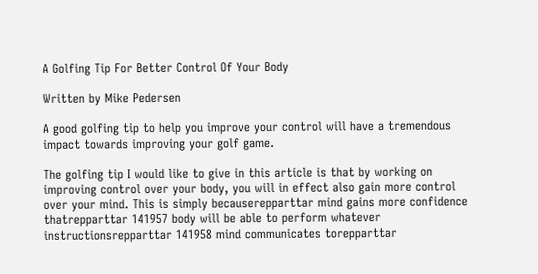A Golfing Tip For Better Control Of Your Body

Written by Mike Pedersen

A good golfing tip to help you improve your control will have a tremendous impact towards improving your golf game.

The golfing tip I would like to give in this article is that by working on improving control over your body, you will in effect also gain more control over your mind. This is simply becauserepparttar mind gains more confidence thatrepparttar 141957 body will be able to perform whatever instructionsrepparttar 141958 mind communicates torepparttar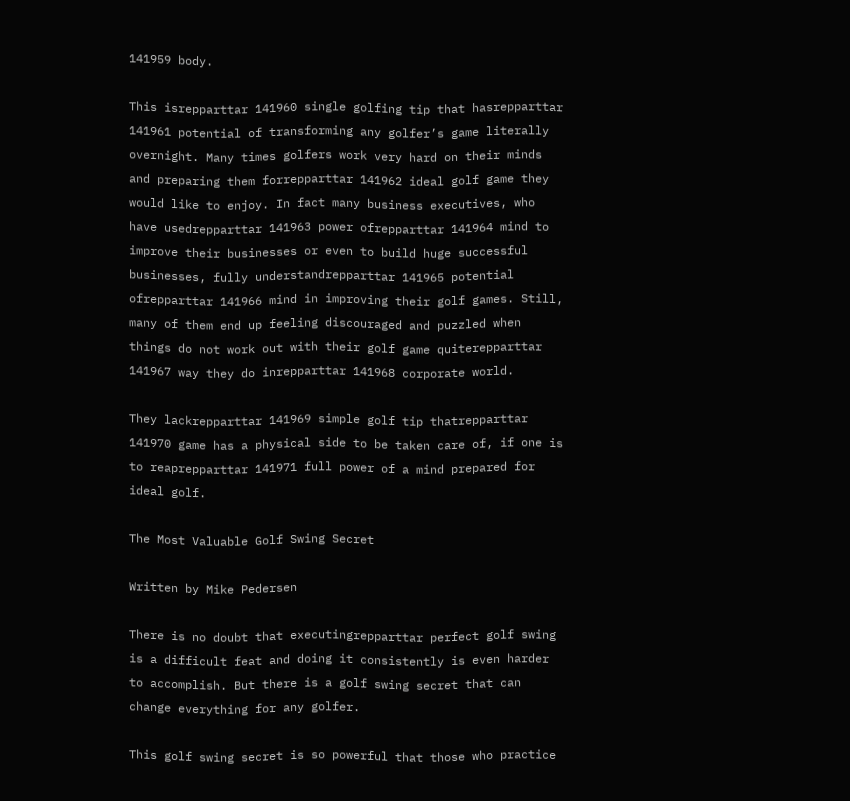141959 body.

This isrepparttar 141960 single golfing tip that hasrepparttar 141961 potential of transforming any golfer’s game literally overnight. Many times golfers work very hard on their minds and preparing them forrepparttar 141962 ideal golf game they would like to enjoy. In fact many business executives, who have usedrepparttar 141963 power ofrepparttar 141964 mind to improve their businesses or even to build huge successful businesses, fully understandrepparttar 141965 potential ofrepparttar 141966 mind in improving their golf games. Still, many of them end up feeling discouraged and puzzled when things do not work out with their golf game quiterepparttar 141967 way they do inrepparttar 141968 corporate world.

They lackrepparttar 141969 simple golf tip thatrepparttar 141970 game has a physical side to be taken care of, if one is to reaprepparttar 141971 full power of a mind prepared for ideal golf.

The Most Valuable Golf Swing Secret

Written by Mike Pedersen

There is no doubt that executingrepparttar perfect golf swing is a difficult feat and doing it consistently is even harder to accomplish. But there is a golf swing secret that can change everything for any golfer.

This golf swing secret is so powerful that those who practice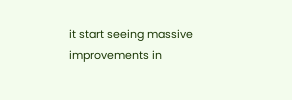it start seeing massive improvements in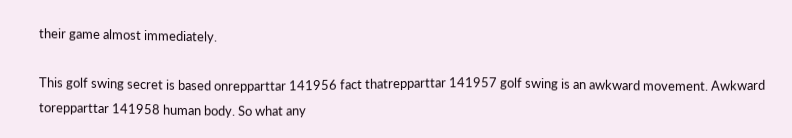their game almost immediately.

This golf swing secret is based onrepparttar 141956 fact thatrepparttar 141957 golf swing is an awkward movement. Awkward torepparttar 141958 human body. So what any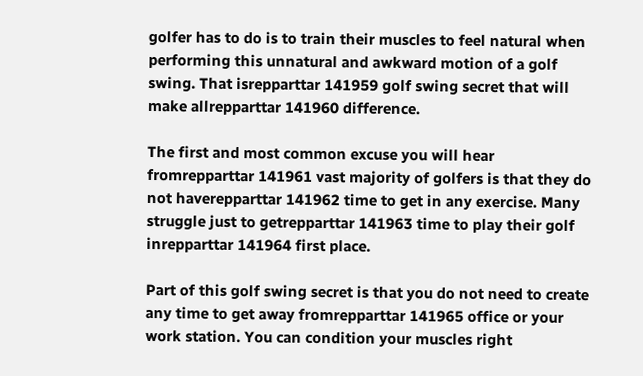golfer has to do is to train their muscles to feel natural when performing this unnatural and awkward motion of a golf swing. That isrepparttar 141959 golf swing secret that will make allrepparttar 141960 difference.

The first and most common excuse you will hear fromrepparttar 141961 vast majority of golfers is that they do not haverepparttar 141962 time to get in any exercise. Many struggle just to getrepparttar 141963 time to play their golf inrepparttar 141964 first place.

Part of this golf swing secret is that you do not need to create any time to get away fromrepparttar 141965 office or your work station. You can condition your muscles right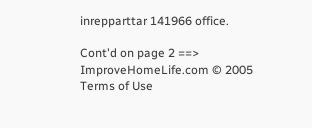inrepparttar 141966 office.

Cont'd on page 2 ==>
ImproveHomeLife.com © 2005
Terms of Use